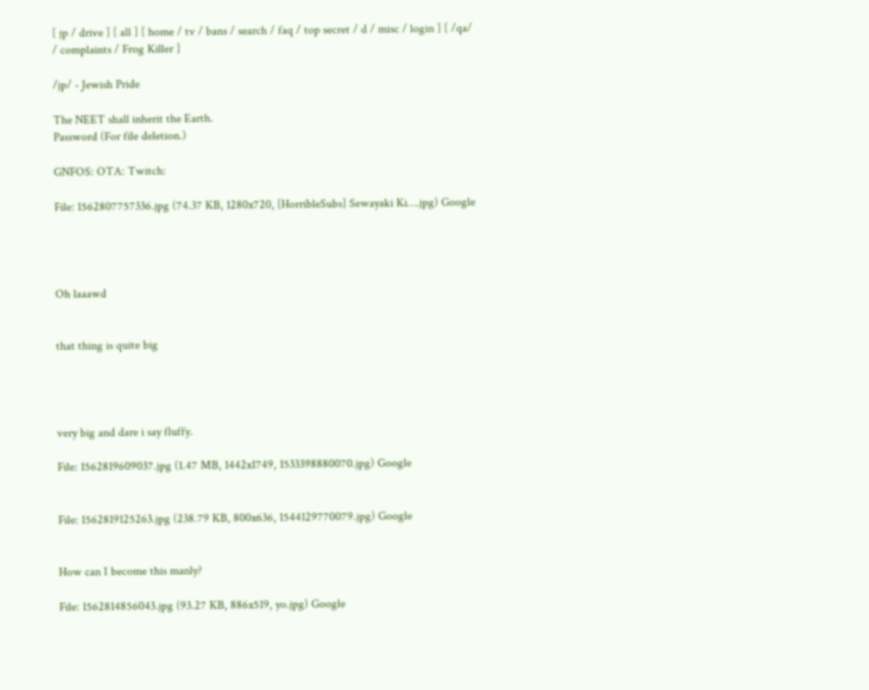[ jp / drive ] [ all ] [ home / tv / bans / search / faq / top secret / d / misc / login ] [ /qa/ / complaints / Frog Killer ]

/jp/ - Jewish Pride

The NEET shall inherit the Earth.
Password (For file deletion.)

GNFOS: OTA: Twitch:

File: 1562807757336.jpg (74.37 KB, 1280x720, [HorribleSubs] Sewayaki Ki….jpg) Google




Oh laaawd


that thing is quite big




very big and dare i say fluffy.

File: 1562819609037.jpg (1.47 MB, 1442x1749, 1533398880070.jpg) Google


File: 1562819125263.jpg (238.79 KB, 800x636, 1544129770079.jpg) Google


How can I become this manly?

File: 1562814856043.jpg (93.27 KB, 886x519, yo.jpg) Google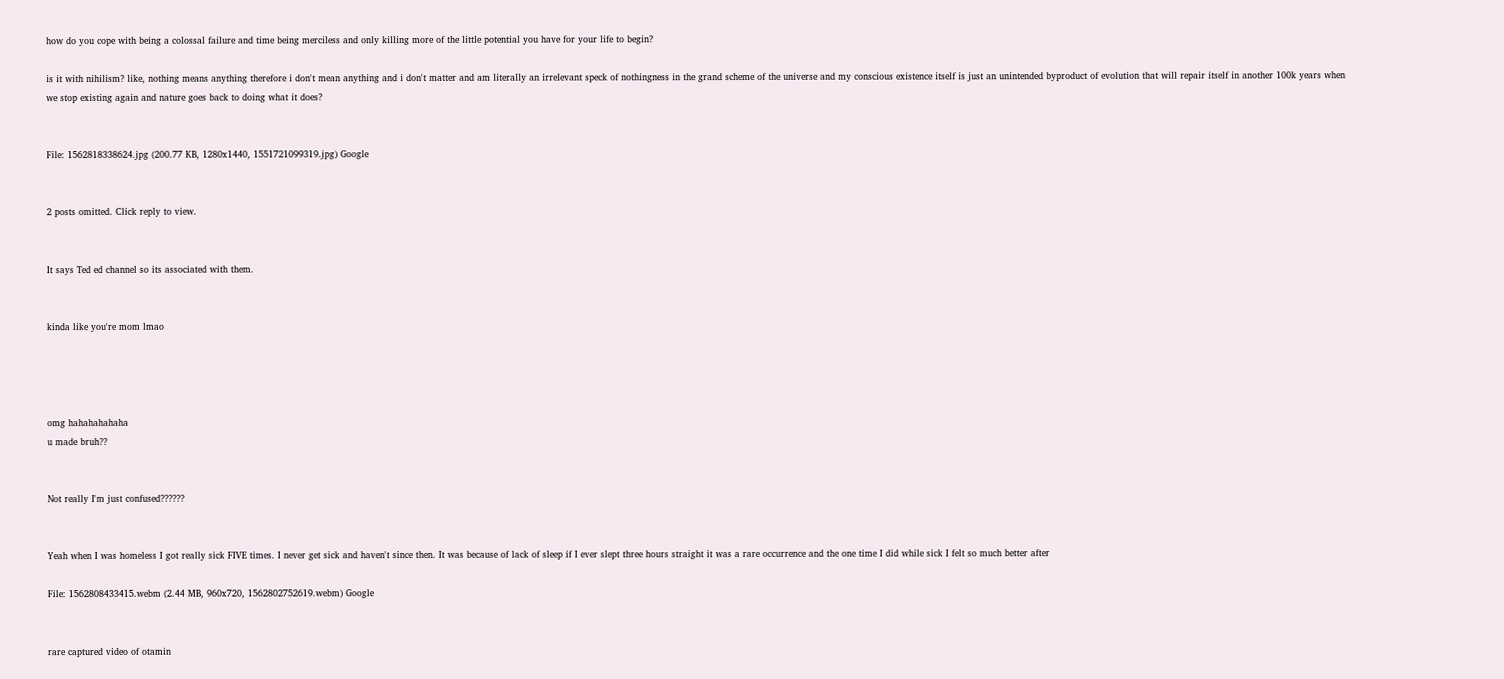how do you cope with being a colossal failure and time being merciless and only killing more of the little potential you have for your life to begin?

is it with nihilism? like, nothing means anything therefore i don't mean anything and i don't matter and am literally an irrelevant speck of nothingness in the grand scheme of the universe and my conscious existence itself is just an unintended byproduct of evolution that will repair itself in another 100k years when we stop existing again and nature goes back to doing what it does?


File: 1562818338624.jpg (200.77 KB, 1280x1440, 1551721099319.jpg) Google


2 posts omitted. Click reply to view.


It says Ted ed channel so its associated with them.


kinda like you're mom lmao




omg hahahahahaha
u made bruh??


Not really I'm just confused??????


Yeah when I was homeless I got really sick FIVE times. I never get sick and haven't since then. It was because of lack of sleep if I ever slept three hours straight it was a rare occurrence and the one time I did while sick I felt so much better after

File: 1562808433415.webm (2.44 MB, 960x720, 1562802752619.webm) Google


rare captured video of otamin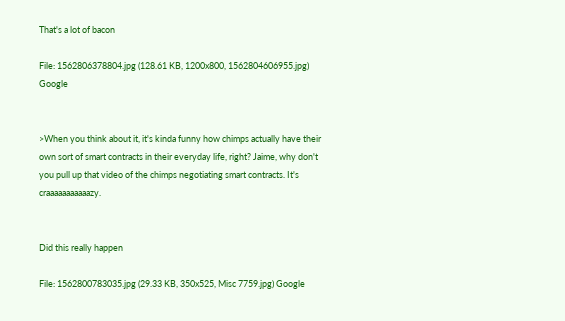That's a lot of bacon

File: 1562806378804.jpg (128.61 KB, 1200x800, 1562804606955.jpg) Google


>When you think about it, it's kinda funny how chimps actually have their own sort of smart contracts in their everyday life, right? Jaime, why don't you pull up that video of the chimps negotiating smart contracts. It's craaaaaaaaaaazy.


Did this really happen

File: 1562800783035.jpg (29.33 KB, 350x525, Misc 7759.jpg) Google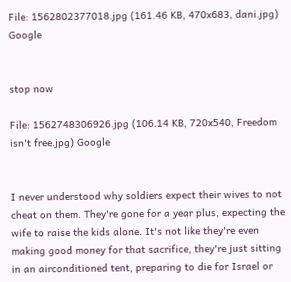File: 1562802377018.jpg (161.46 KB, 470x683, dani.jpg) Google


stop now

File: 1562748306926.jpg (106.14 KB, 720x540, Freedom isn't free.jpg) Google


I never understood why soldiers expect their wives to not cheat on them. They're gone for a year plus, expecting the wife to raise the kids alone. It's not like they're even making good money for that sacrifice, they're just sitting in an airconditioned tent, preparing to die for Israel or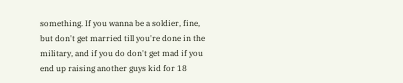something. If you wanna be a soldier, fine, but don't get married till you're done in the military, and if you do don't get mad if you end up raising another guys kid for 18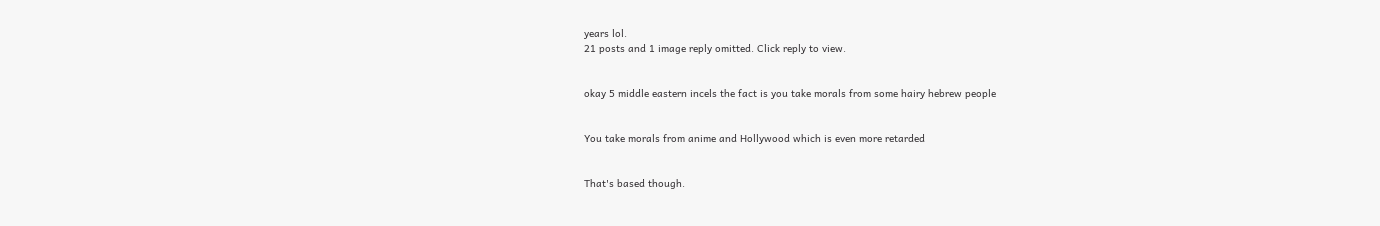years lol.
21 posts and 1 image reply omitted. Click reply to view.


okay 5 middle eastern incels the fact is you take morals from some hairy hebrew people


You take morals from anime and Hollywood which is even more retarded


That's based though.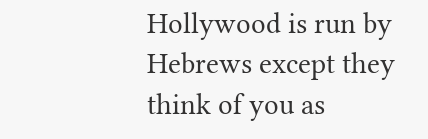Hollywood is run by Hebrews except they think of you as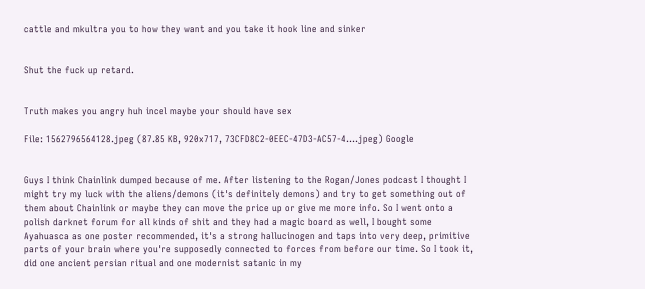cattle and mkultra you to how they want and you take it hook line and sinker


Shut the fuck up retard.


Truth makes you angry huh incel maybe your should have sex

File: 1562796564128.jpeg (87.85 KB, 920x717, 73CFD8C2-0EEC-47D3-AC57-4….jpeg) Google


Guys I think Chainlink dumped because of me. After listening to the Rogan/Jones podcast I thought I might try my luck with the aliens/demons (it's definitely demons) and try to get something out of them about Chainlink or maybe they can move the price up or give me more info. So I went onto a polish darknet forum for all kinds of shit and they had a magic board as well, I bought some Ayahuasca as one poster recommended, it's a strong hallucinogen and taps into very deep, primitive parts of your brain where you're supposedly connected to forces from before our time. So I took it, did one ancient persian ritual and one modernist satanic in my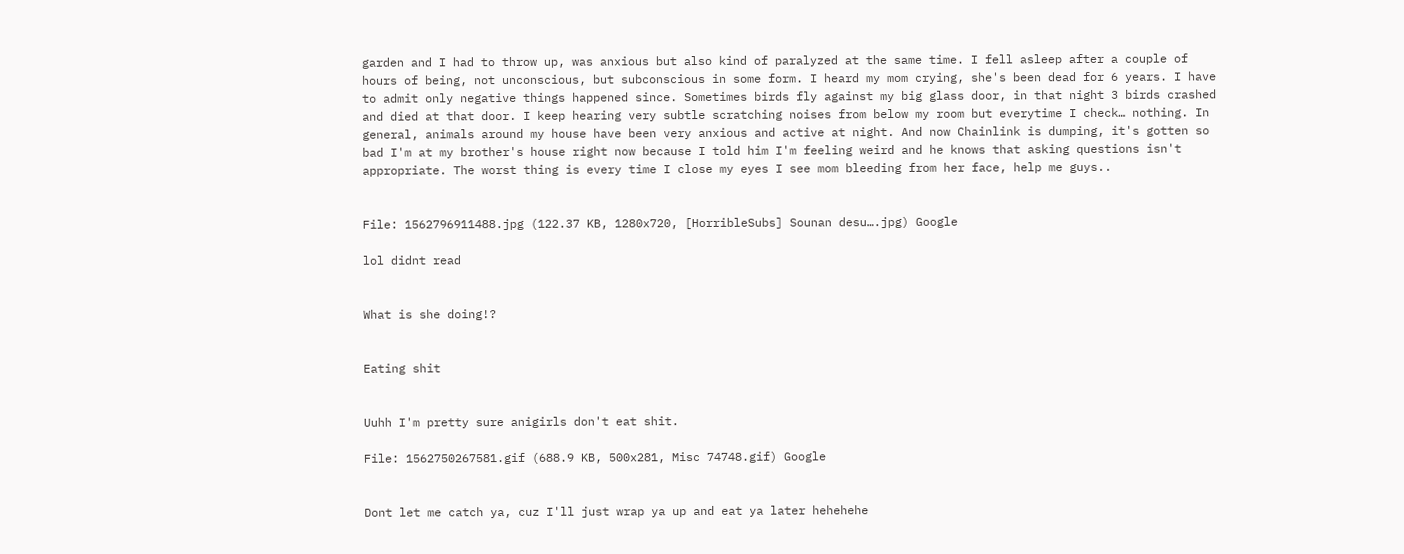garden and I had to throw up, was anxious but also kind of paralyzed at the same time. I fell asleep after a couple of hours of being, not unconscious, but subconscious in some form. I heard my mom crying, she's been dead for 6 years. I have to admit only negative things happened since. Sometimes birds fly against my big glass door, in that night 3 birds crashed and died at that door. I keep hearing very subtle scratching noises from below my room but everytime I check… nothing. In general, animals around my house have been very anxious and active at night. And now Chainlink is dumping, it's gotten so bad I'm at my brother's house right now because I told him I'm feeling weird and he knows that asking questions isn't appropriate. The worst thing is every time I close my eyes I see mom bleeding from her face, help me guys..


File: 1562796911488.jpg (122.37 KB, 1280x720, [HorribleSubs] Sounan desu….jpg) Google

lol didnt read


What is she doing!?


Eating shit


Uuhh I'm pretty sure anigirls don't eat shit.

File: 1562750267581.gif (688.9 KB, 500x281, Misc 74748.gif) Google


Dont let me catch ya, cuz I'll just wrap ya up and eat ya later hehehehe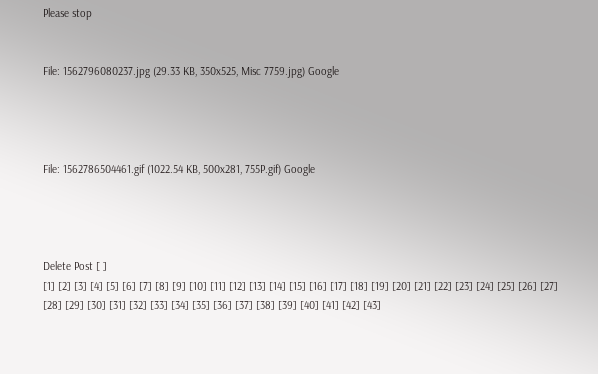Please stop


File: 1562796080237.jpg (29.33 KB, 350x525, Misc 7759.jpg) Google




File: 1562786504461.gif (1022.54 KB, 500x281, 755P.gif) Google




Delete Post [ ]
[1] [2] [3] [4] [5] [6] [7] [8] [9] [10] [11] [12] [13] [14] [15] [16] [17] [18] [19] [20] [21] [22] [23] [24] [25] [26] [27] [28] [29] [30] [31] [32] [33] [34] [35] [36] [37] [38] [39] [40] [41] [42] [43]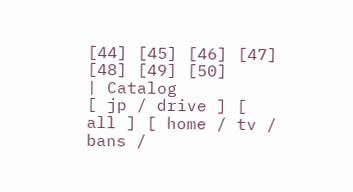[44] [45] [46] [47] [48] [49] [50]
| Catalog
[ jp / drive ] [ all ] [ home / tv / bans /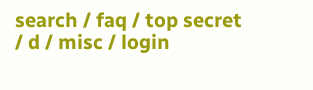search / faq / top secret / d / misc / login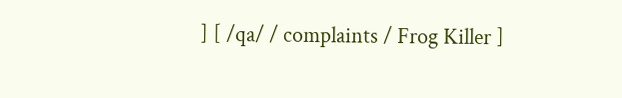] [ /qa/ / complaints / Frog Killer ]